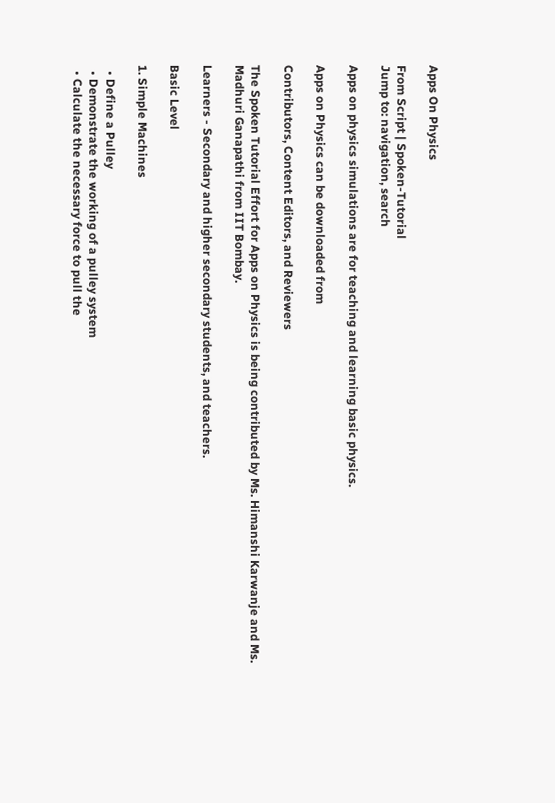Apps On Physics

From Script | Spoken-Tutorial
Jump to: navigation, search

Apps on physics simulations are for teaching and learning basic physics.

Apps on Physics can be downloaded from

Contributors, Content Editors, and Reviewers

The Spoken Tutorial Effort for Apps on Physics is being contributed by Ms. Himanshi Karwanje and Ms. Madhuri Ganapathi from IIT Bombay.

Learners - Secondary and higher secondary students, and teachers.

Basic Level

1. Simple Machines

  • Define a Pulley
  • Demonstrate the working of a pulley system
  • Calculate the necessary force to pull the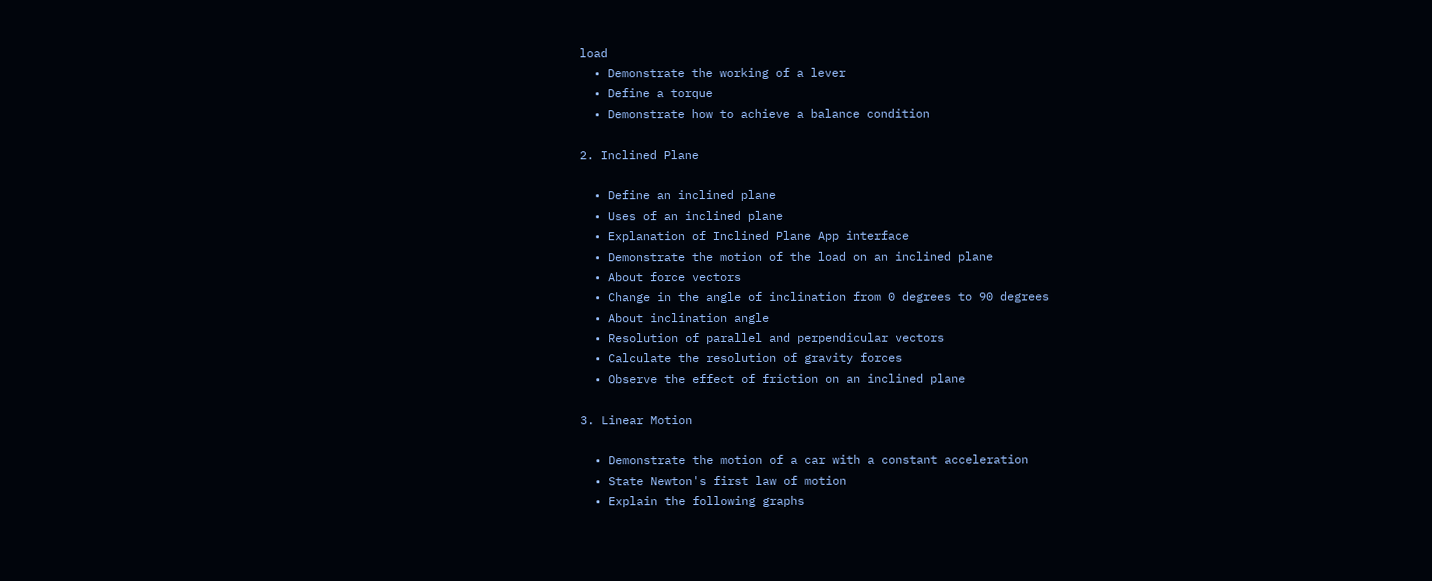load
  • Demonstrate the working of a lever
  • Define a torque
  • Demonstrate how to achieve a balance condition

2. Inclined Plane

  • Define an inclined plane
  • Uses of an inclined plane
  • Explanation of Inclined Plane App interface
  • Demonstrate the motion of the load on an inclined plane
  • About force vectors
  • Change in the angle of inclination from 0 degrees to 90 degrees
  • About inclination angle
  • Resolution of parallel and perpendicular vectors
  • Calculate the resolution of gravity forces
  • Observe the effect of friction on an inclined plane

3. Linear Motion

  • Demonstrate the motion of a car with a constant acceleration
  • State Newton's first law of motion
  • Explain the following graphs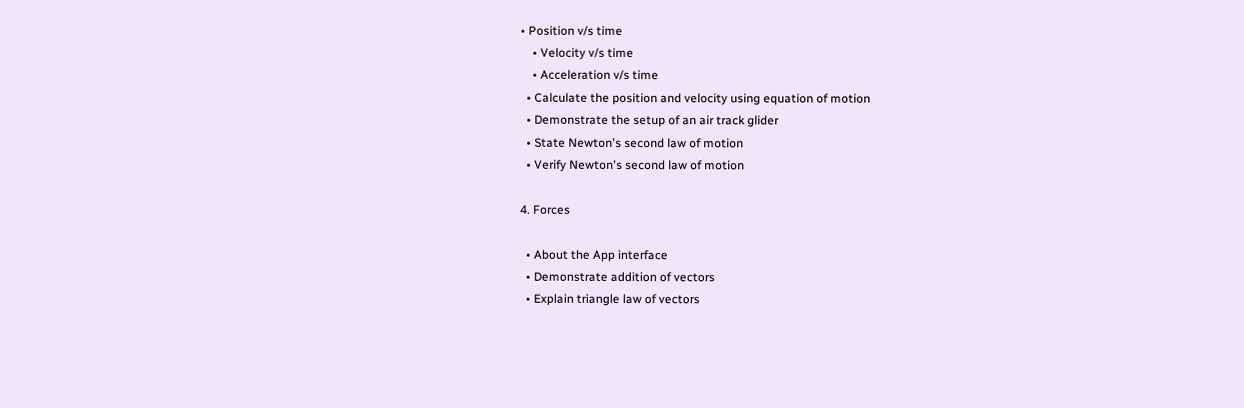• Position v/s time
    • Velocity v/s time
    • Acceleration v/s time
  • Calculate the position and velocity using equation of motion
  • Demonstrate the setup of an air track glider
  • State Newton's second law of motion
  • Verify Newton's second law of motion

4. Forces

  • About the App interface
  • Demonstrate addition of vectors
  • Explain triangle law of vectors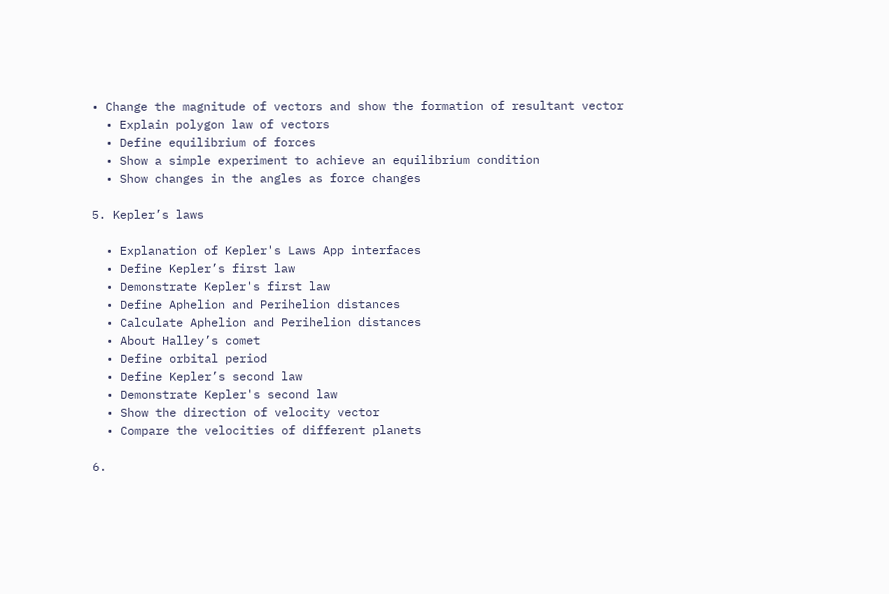• Change the magnitude of vectors and show the formation of resultant vector
  • Explain polygon law of vectors
  • Define equilibrium of forces
  • Show a simple experiment to achieve an equilibrium condition
  • Show changes in the angles as force changes

5. Kepler’s laws

  • Explanation of Kepler's Laws App interfaces
  • Define Kepler’s first law
  • Demonstrate Kepler's first law
  • Define Aphelion and Perihelion distances
  • Calculate Aphelion and Perihelion distances
  • About Halley’s comet
  • Define orbital period
  • Define Kepler’s second law
  • Demonstrate Kepler's second law
  • Show the direction of velocity vector
  • Compare the velocities of different planets

6.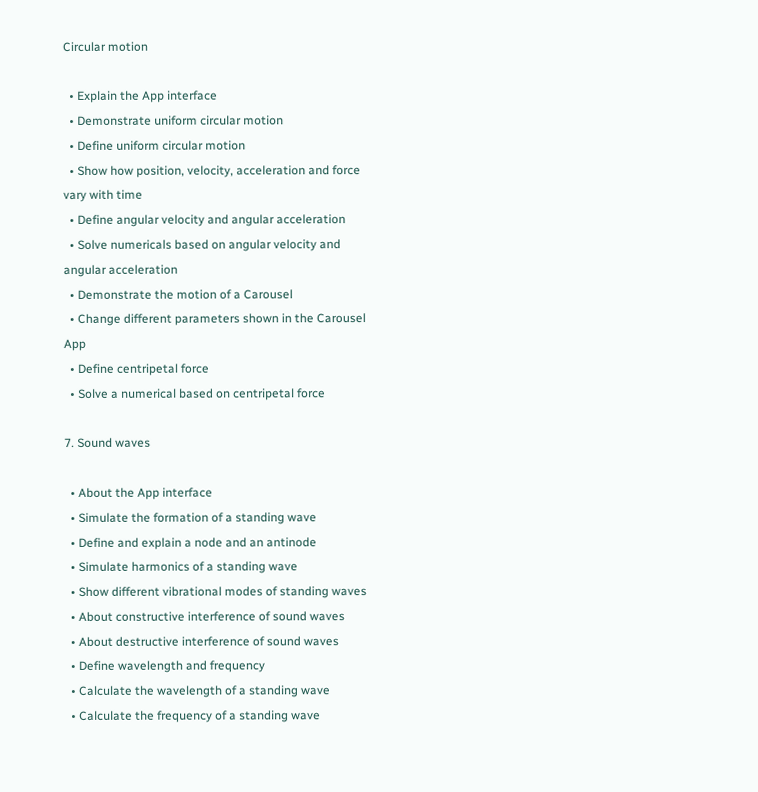Circular motion

  • Explain the App interface
  • Demonstrate uniform circular motion
  • Define uniform circular motion
  • Show how position, velocity, acceleration and force vary with time
  • Define angular velocity and angular acceleration
  • Solve numericals based on angular velocity and angular acceleration
  • Demonstrate the motion of a Carousel
  • Change different parameters shown in the Carousel App
  • Define centripetal force
  • Solve a numerical based on centripetal force

7. Sound waves

  • About the App interface
  • Simulate the formation of a standing wave
  • Define and explain a node and an antinode
  • Simulate harmonics of a standing wave
  • Show different vibrational modes of standing waves
  • About constructive interference of sound waves
  • About destructive interference of sound waves
  • Define wavelength and frequency
  • Calculate the wavelength of a standing wave
  • Calculate the frequency of a standing wave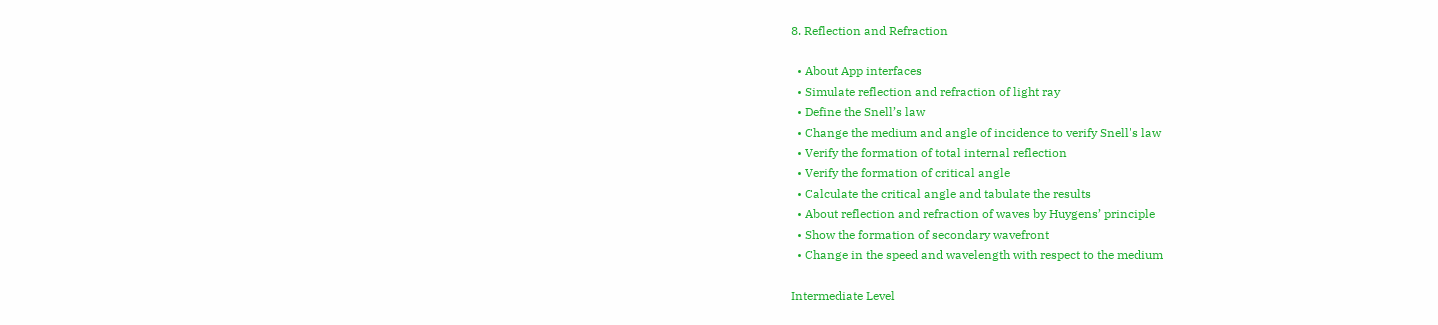8. Reflection and Refraction

  • About App interfaces
  • Simulate reflection and refraction of light ray
  • Define the Snell’s law
  • Change the medium and angle of incidence to verify Snell's law
  • Verify the formation of total internal reflection
  • Verify the formation of critical angle
  • Calculate the critical angle and tabulate the results
  • About reflection and refraction of waves by Huygens’ principle
  • Show the formation of secondary wavefront
  • Change in the speed and wavelength with respect to the medium

Intermediate Level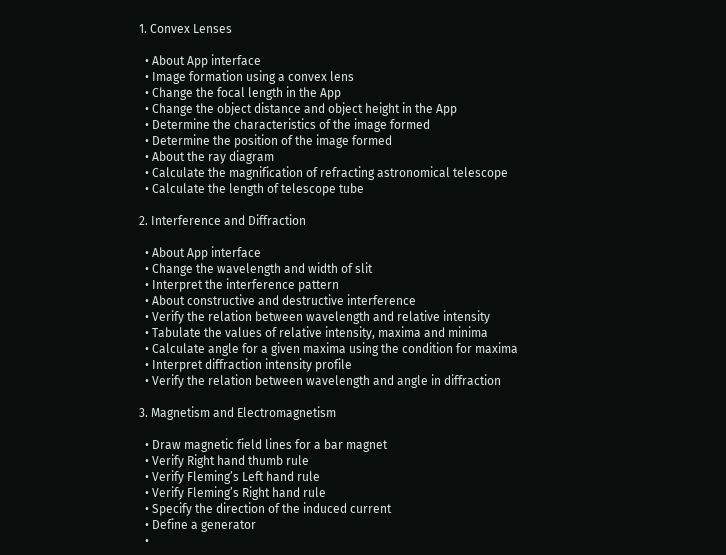1. Convex Lenses

  • About App interface
  • Image formation using a convex lens
  • Change the focal length in the App
  • Change the object distance and object height in the App
  • Determine the characteristics of the image formed
  • Determine the position of the image formed
  • About the ray diagram
  • Calculate the magnification of refracting astronomical telescope
  • Calculate the length of telescope tube

2. Interference and Diffraction

  • About App interface
  • Change the wavelength and width of slit
  • Interpret the interference pattern
  • About constructive and destructive interference
  • Verify the relation between wavelength and relative intensity
  • Tabulate the values of relative intensity, maxima and minima
  • Calculate angle for a given maxima using the condition for maxima
  • Interpret diffraction intensity profile
  • Verify the relation between wavelength and angle in diffraction

3. Magnetism and Electromagnetism

  • Draw magnetic field lines for a bar magnet
  • Verify Right hand thumb rule
  • Verify Fleming’s Left hand rule
  • Verify Fleming’s Right hand rule
  • Specify the direction of the induced current
  • Define a generator
  •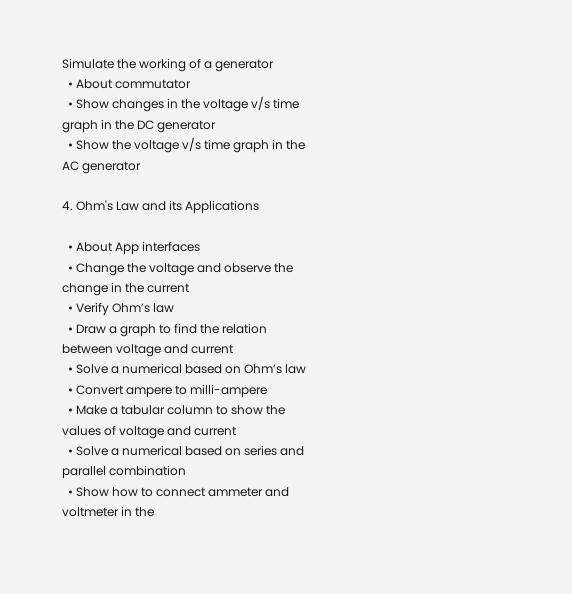Simulate the working of a generator
  • About commutator
  • Show changes in the voltage v/s time graph in the DC generator
  • Show the voltage v/s time graph in the AC generator

4. Ohm's Law and its Applications

  • About App interfaces
  • Change the voltage and observe the change in the current
  • Verify Ohm’s law
  • Draw a graph to find the relation between voltage and current
  • Solve a numerical based on Ohm’s law
  • Convert ampere to milli-ampere
  • Make a tabular column to show the values of voltage and current
  • Solve a numerical based on series and parallel combination
  • Show how to connect ammeter and voltmeter in the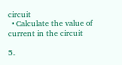circuit
  • Calculate the value of current in the circuit

5.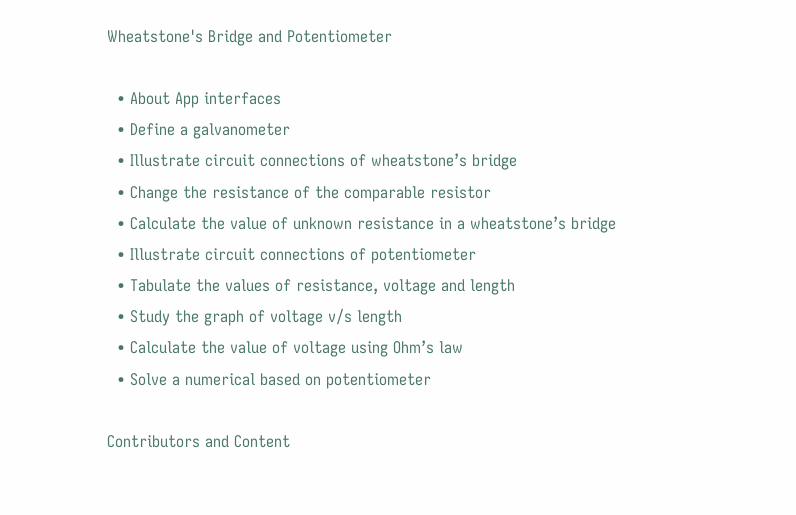Wheatstone's Bridge and Potentiometer

  • About App interfaces
  • Define a galvanometer
  • Illustrate circuit connections of wheatstone’s bridge
  • Change the resistance of the comparable resistor
  • Calculate the value of unknown resistance in a wheatstone’s bridge
  • Illustrate circuit connections of potentiometer
  • Tabulate the values of resistance, voltage and length
  • Study the graph of voltage v/s length
  • Calculate the value of voltage using Ohm’s law
  • Solve a numerical based on potentiometer

Contributors and Content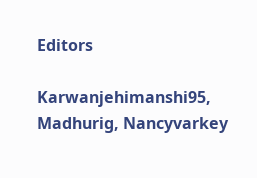Editors

Karwanjehimanshi95, Madhurig, Nancyvarkey